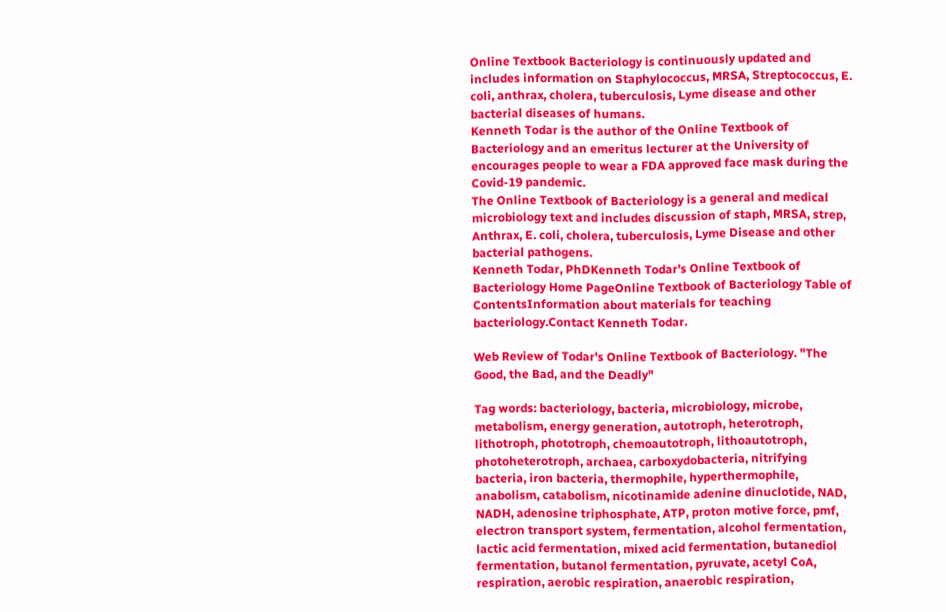Online Textbook Bacteriology is continuously updated and includes information on Staphylococcus, MRSA, Streptococcus, E. coli, anthrax, cholera, tuberculosis, Lyme disease and other bacterial diseases of humans.
Kenneth Todar is the author of the Online Textbook of Bacteriology and an emeritus lecturer at the University of encourages people to wear a FDA approved face mask during the Covid-19 pandemic.
The Online Textbook of Bacteriology is a general and medical microbiology text and includes discussion of staph, MRSA, strep, Anthrax, E. coli, cholera, tuberculosis, Lyme Disease and other bacterial pathogens.
Kenneth Todar, PhDKenneth Todar's Online Textbook of Bacteriology Home PageOnline Textbook of Bacteriology Table of ContentsInformation about materials for teaching bacteriology.Contact Kenneth Todar.

Web Review of Todar's Online Textbook of Bacteriology. "The Good, the Bad, and the Deadly"

Tag words: bacteriology, bacteria, microbiology, microbe, metabolism, energy generation, autotroph, heterotroph, lithotroph, phototroph, chemoautotroph, lithoautotroph, photoheterotroph, archaea, carboxydobacteria, nitrifying bacteria, iron bacteria, thermophile, hyperthermophile, anabolism, catabolism, nicotinamide adenine dinuclotide, NAD, NADH, adenosine triphosphate, ATP, proton motive force, pmf, electron transport system, fermentation, alcohol fermentation, lactic acid fermentation, mixed acid fermentation, butanediol fermentation, butanol fermentation, pyruvate, acetyl CoA, respiration, aerobic respiration, anaerobic respiration,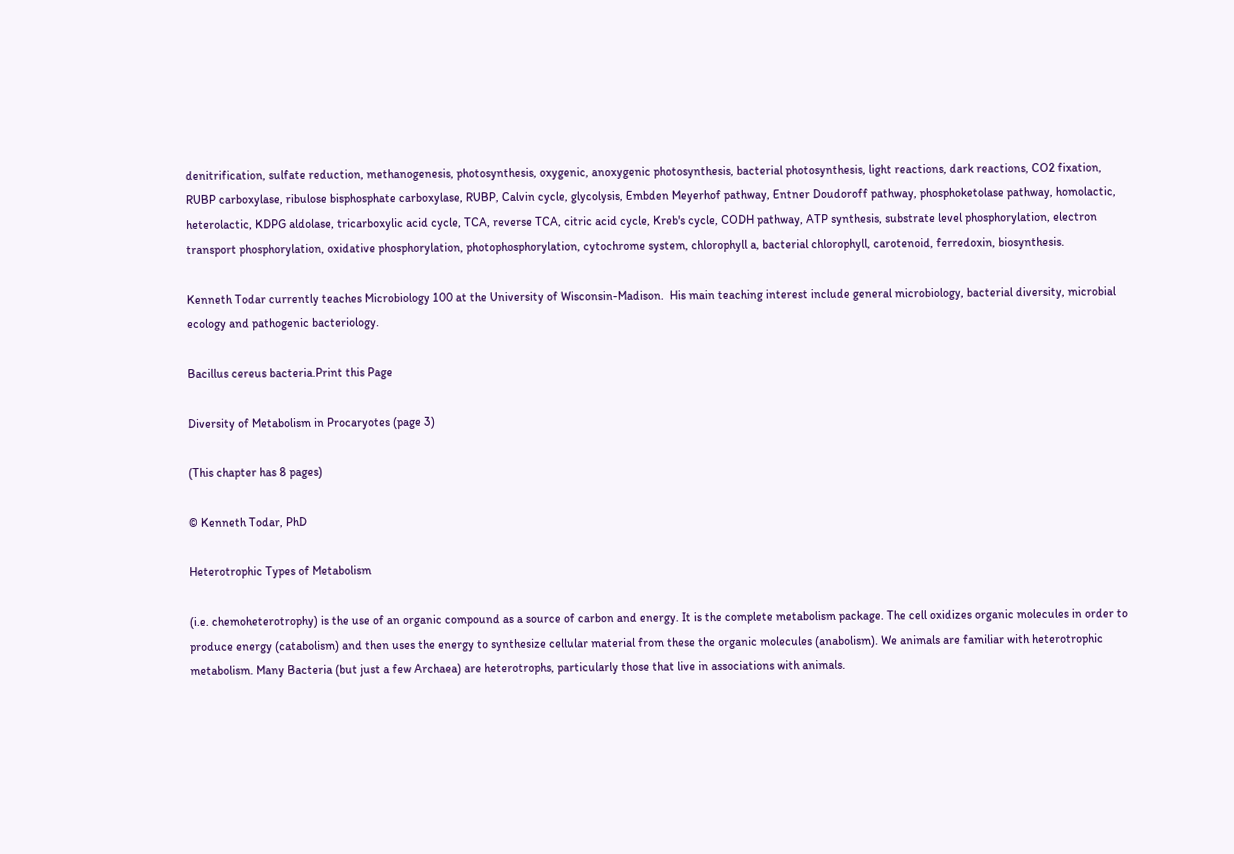denitrification, sulfate reduction, methanogenesis, photosynthesis, oxygenic, anoxygenic photosynthesis, bacterial photosynthesis, light reactions, dark reactions, CO2 fixation, RUBP carboxylase, ribulose bisphosphate carboxylase, RUBP, Calvin cycle, glycolysis, Embden Meyerhof pathway, Entner Doudoroff pathway, phosphoketolase pathway, homolactic, heterolactic, KDPG aldolase, tricarboxylic acid cycle, TCA, reverse TCA, citric acid cycle, Kreb's cycle, CODH pathway, ATP synthesis, substrate level phosphorylation, electron transport phosphorylation, oxidative phosphorylation, photophosphorylation, cytochrome system, chlorophyll a, bacterial chlorophyll, carotenoid, ferredoxin, biosynthesis.

Kenneth Todar currently teaches Microbiology 100 at the University of Wisconsin-Madison.  His main teaching interest include general microbiology, bacterial diversity, microbial ecology and pathogenic bacteriology.

Bacillus cereus bacteria.Print this Page

Diversity of Metabolism in Procaryotes (page 3)

(This chapter has 8 pages)

© Kenneth Todar, PhD

Heterotrophic Types of Metabolism

(i.e. chemoheterotrophy) is the use of an organic compound as a source of carbon and energy. It is the complete metabolism package. The cell oxidizes organic molecules in order to produce energy (catabolism) and then uses the energy to synthesize cellular material from these the organic molecules (anabolism). We animals are familiar with heterotrophic metabolism. Many Bacteria (but just a few Archaea) are heterotrophs, particularly those that live in associations with animals.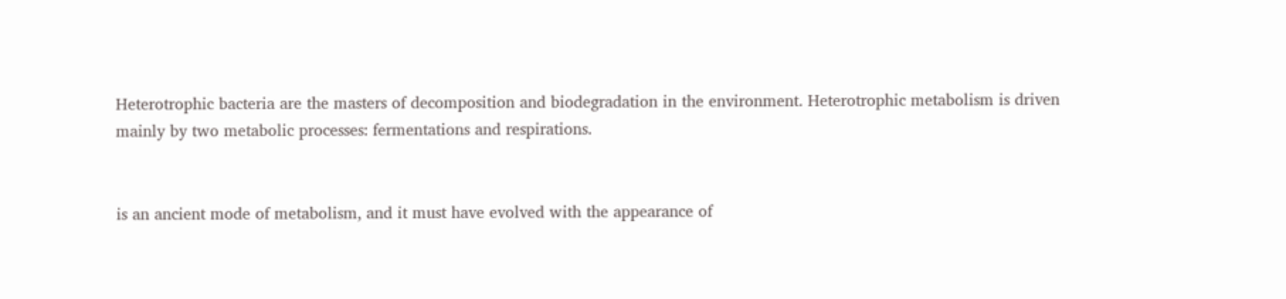Heterotrophic bacteria are the masters of decomposition and biodegradation in the environment. Heterotrophic metabolism is driven mainly by two metabolic processes: fermentations and respirations.


is an ancient mode of metabolism, and it must have evolved with the appearance of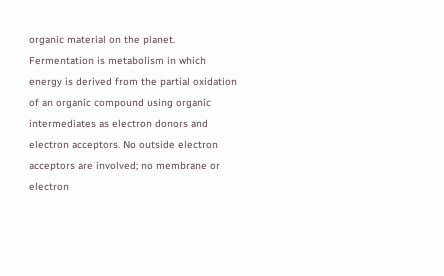organic material on the planet. Fermentation is metabolism in which energy is derived from the partial oxidation of an organic compound using organic intermediates as electron donors and electron acceptors. No outside electron acceptors are involved; no membrane or electron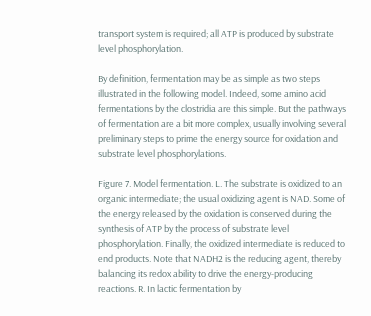transport system is required; all ATP is produced by substrate level phosphorylation.

By definition, fermentation may be as simple as two steps illustrated in the following model. Indeed, some amino acid fermentations by the clostridia are this simple. But the pathways of fermentation are a bit more complex, usually involving several preliminary steps to prime the energy source for oxidation and substrate level phosphorylations.

Figure 7. Model fermentation. L. The substrate is oxidized to an organic intermediate; the usual oxidizing agent is NAD. Some of the energy released by the oxidation is conserved during the synthesis of ATP by the process of substrate level phosphorylation. Finally, the oxidized intermediate is reduced to end products. Note that NADH2 is the reducing agent, thereby balancing its redox ability to drive the energy-producing reactions. R. In lactic fermentation by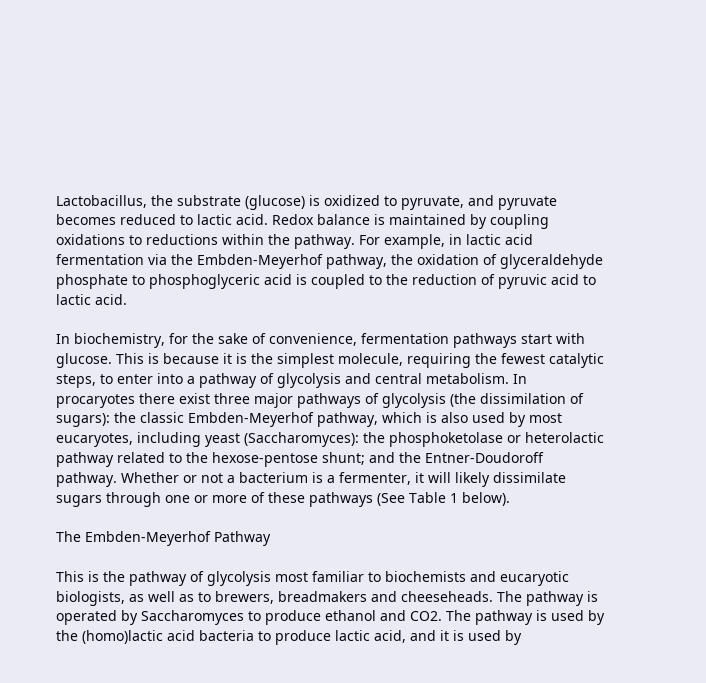Lactobacillus, the substrate (glucose) is oxidized to pyruvate, and pyruvate becomes reduced to lactic acid. Redox balance is maintained by coupling oxidations to reductions within the pathway. For example, in lactic acid fermentation via the Embden-Meyerhof pathway, the oxidation of glyceraldehyde phosphate to phosphoglyceric acid is coupled to the reduction of pyruvic acid to lactic acid.

In biochemistry, for the sake of convenience, fermentation pathways start with glucose. This is because it is the simplest molecule, requiring the fewest catalytic steps, to enter into a pathway of glycolysis and central metabolism. In procaryotes there exist three major pathways of glycolysis (the dissimilation of sugars): the classic Embden-Meyerhof pathway, which is also used by most eucaryotes, including yeast (Saccharomyces): the phosphoketolase or heterolactic pathway related to the hexose-pentose shunt; and the Entner-Doudoroff pathway. Whether or not a bacterium is a fermenter, it will likely dissimilate sugars through one or more of these pathways (See Table 1 below).

The Embden-Meyerhof Pathway

This is the pathway of glycolysis most familiar to biochemists and eucaryotic biologists, as well as to brewers, breadmakers and cheeseheads. The pathway is operated by Saccharomyces to produce ethanol and CO2. The pathway is used by the (homo)lactic acid bacteria to produce lactic acid, and it is used by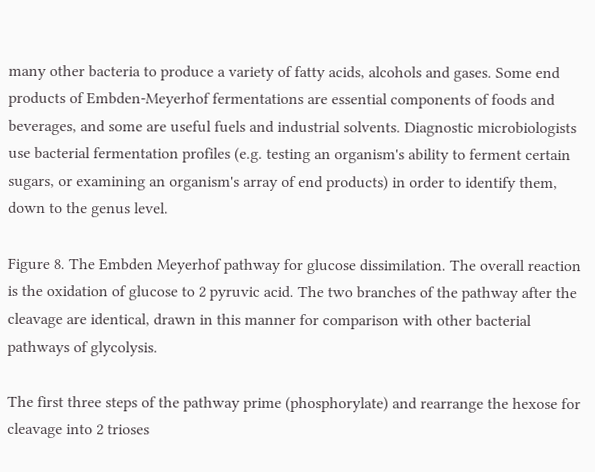many other bacteria to produce a variety of fatty acids, alcohols and gases. Some end products of Embden-Meyerhof fermentations are essential components of foods and beverages, and some are useful fuels and industrial solvents. Diagnostic microbiologists use bacterial fermentation profiles (e.g. testing an organism's ability to ferment certain sugars, or examining an organism's array of end products) in order to identify them, down to the genus level.

Figure 8. The Embden Meyerhof pathway for glucose dissimilation. The overall reaction is the oxidation of glucose to 2 pyruvic acid. The two branches of the pathway after the cleavage are identical, drawn in this manner for comparison with other bacterial pathways of glycolysis.

The first three steps of the pathway prime (phosphorylate) and rearrange the hexose for cleavage into 2 trioses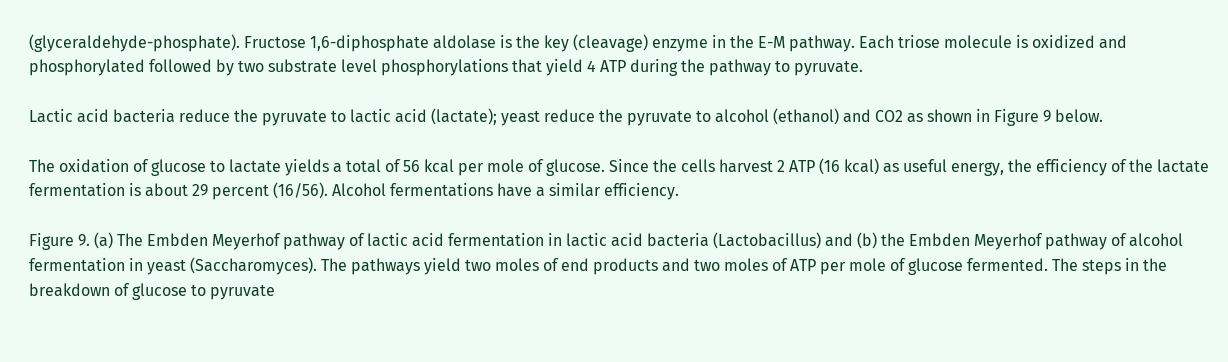(glyceraldehyde-phosphate). Fructose 1,6-diphosphate aldolase is the key (cleavage) enzyme in the E-M pathway. Each triose molecule is oxidized and phosphorylated followed by two substrate level phosphorylations that yield 4 ATP during the pathway to pyruvate.

Lactic acid bacteria reduce the pyruvate to lactic acid (lactate); yeast reduce the pyruvate to alcohol (ethanol) and CO2 as shown in Figure 9 below.

The oxidation of glucose to lactate yields a total of 56 kcal per mole of glucose. Since the cells harvest 2 ATP (16 kcal) as useful energy, the efficiency of the lactate fermentation is about 29 percent (16/56). Alcohol fermentations have a similar efficiency.

Figure 9. (a) The Embden Meyerhof pathway of lactic acid fermentation in lactic acid bacteria (Lactobacillus) and (b) the Embden Meyerhof pathway of alcohol fermentation in yeast (Saccharomyces). The pathways yield two moles of end products and two moles of ATP per mole of glucose fermented. The steps in the breakdown of glucose to pyruvate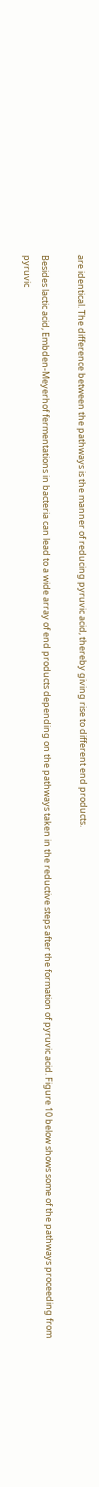are identical. The difference between the pathways is the manner of reducing pyruvic acid, thereby giving rise to different end products.

Besides lactic acid, Embden-Meyerhof fermentations in bacteria can lead to a wide array of end products depending on the pathways taken in the reductive steps after the formation of pyruvic acid. Figure 10 below shows some of the pathways proceeding from pyruvic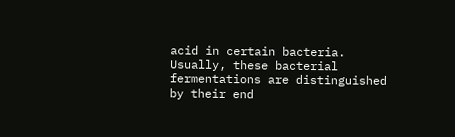acid in certain bacteria. Usually, these bacterial fermentations are distinguished by their end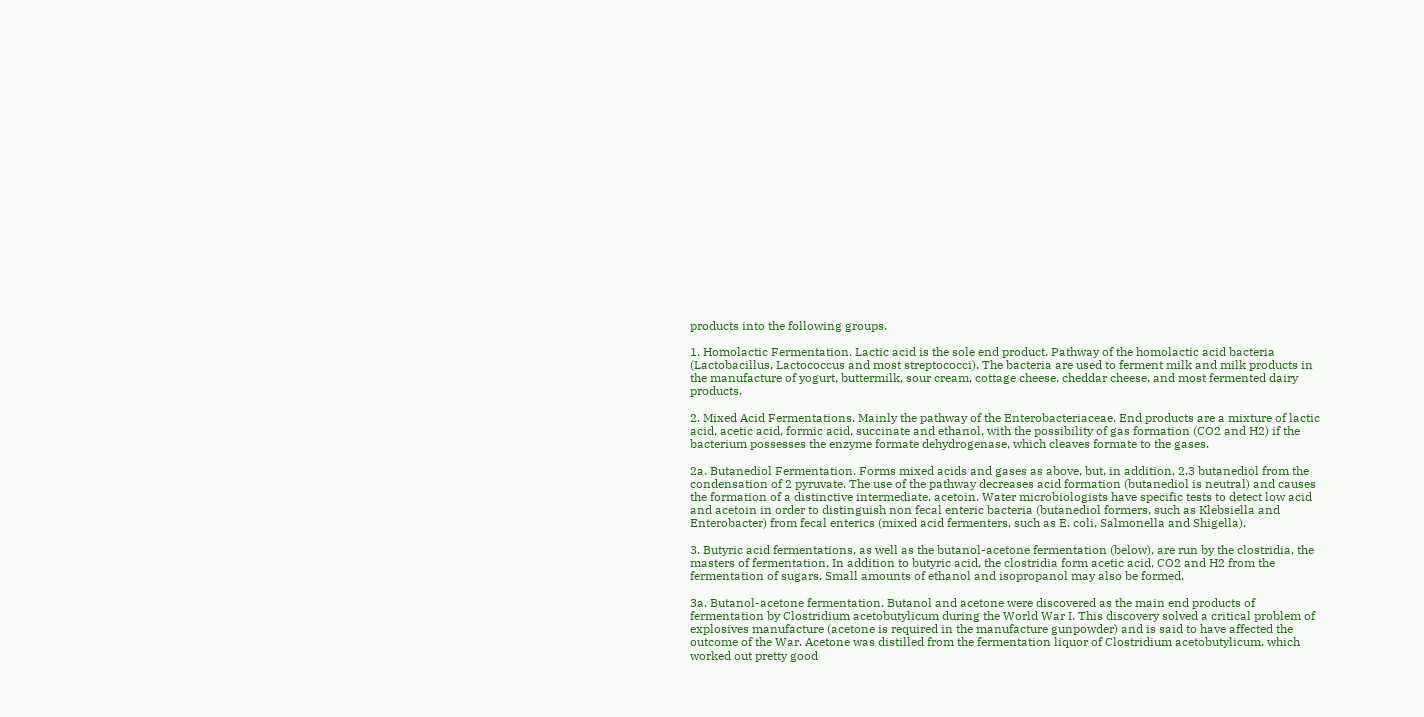products into the following groups.

1. Homolactic Fermentation. Lactic acid is the sole end product. Pathway of the homolactic acid bacteria (Lactobacillus, Lactococcus and most streptococci). The bacteria are used to ferment milk and milk products in the manufacture of yogurt, buttermilk, sour cream, cottage cheese, cheddar cheese, and most fermented dairy products.

2. Mixed Acid Fermentations. Mainly the pathway of the Enterobacteriaceae. End products are a mixture of lactic acid, acetic acid, formic acid, succinate and ethanol, with the possibility of gas formation (CO2 and H2) if the bacterium possesses the enzyme formate dehydrogenase, which cleaves formate to the gases.

2a. Butanediol Fermentation. Forms mixed acids and gases as above, but, in addition, 2,3 butanediol from the condensation of 2 pyruvate. The use of the pathway decreases acid formation (butanediol is neutral) and causes the formation of a distinctive intermediate, acetoin. Water microbiologists have specific tests to detect low acid and acetoin in order to distinguish non fecal enteric bacteria (butanediol formers, such as Klebsiella and Enterobacter) from fecal enterics (mixed acid fermenters, such as E. coli, Salmonella and Shigella).

3. Butyric acid fermentations, as well as the butanol-acetone fermentation (below), are run by the clostridia, the masters of fermentation. In addition to butyric acid, the clostridia form acetic acid, CO2 and H2 from the fermentation of sugars. Small amounts of ethanol and isopropanol may also be formed.

3a. Butanol-acetone fermentation. Butanol and acetone were discovered as the main end products of fermentation by Clostridium acetobutylicum during the World War I. This discovery solved a critical problem of explosives manufacture (acetone is required in the manufacture gunpowder) and is said to have affected the outcome of the War. Acetone was distilled from the fermentation liquor of Clostridium acetobutylicum, which worked out pretty good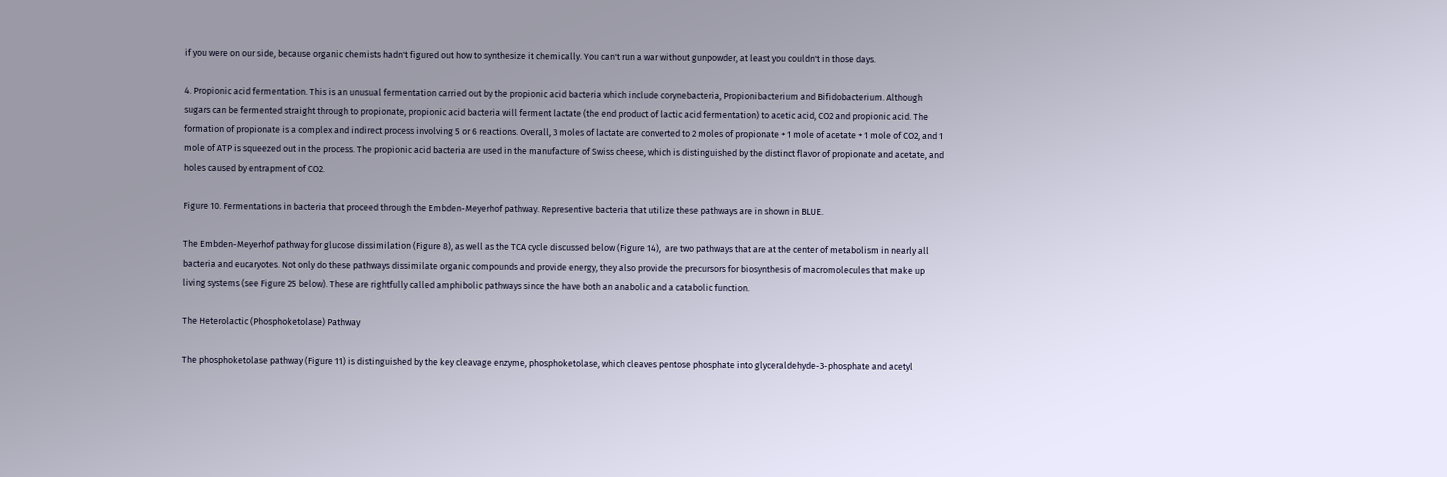if you were on our side, because organic chemists hadn't figured out how to synthesize it chemically. You can't run a war without gunpowder, at least you couldn't in those days.

4. Propionic acid fermentation. This is an unusual fermentation carried out by the propionic acid bacteria which include corynebacteria, Propionibacterium and Bifidobacterium. Although sugars can be fermented straight through to propionate, propionic acid bacteria will ferment lactate (the end product of lactic acid fermentation) to acetic acid, CO2 and propionic acid. The formation of propionate is a complex and indirect process involving 5 or 6 reactions. Overall, 3 moles of lactate are converted to 2 moles of propionate + 1 mole of acetate + 1 mole of CO2, and 1 mole of ATP is squeezed out in the process. The propionic acid bacteria are used in the manufacture of Swiss cheese, which is distinguished by the distinct flavor of propionate and acetate, and holes caused by entrapment of CO2.

Figure 10. Fermentations in bacteria that proceed through the Embden-Meyerhof pathway. Representive bacteria that utilize these pathways are in shown in BLUE.

The Embden-Meyerhof pathway for glucose dissimilation (Figure 8), as well as the TCA cycle discussed below (Figure 14),  are two pathways that are at the center of metabolism in nearly all bacteria and eucaryotes. Not only do these pathways dissimilate organic compounds and provide energy, they also provide the precursors for biosynthesis of macromolecules that make up living systems (see Figure 25 below). These are rightfully called amphibolic pathways since the have both an anabolic and a catabolic function.

The Heterolactic (Phosphoketolase) Pathway

The phosphoketolase pathway (Figure 11) is distinguished by the key cleavage enzyme, phosphoketolase, which cleaves pentose phosphate into glyceraldehyde-3-phosphate and acetyl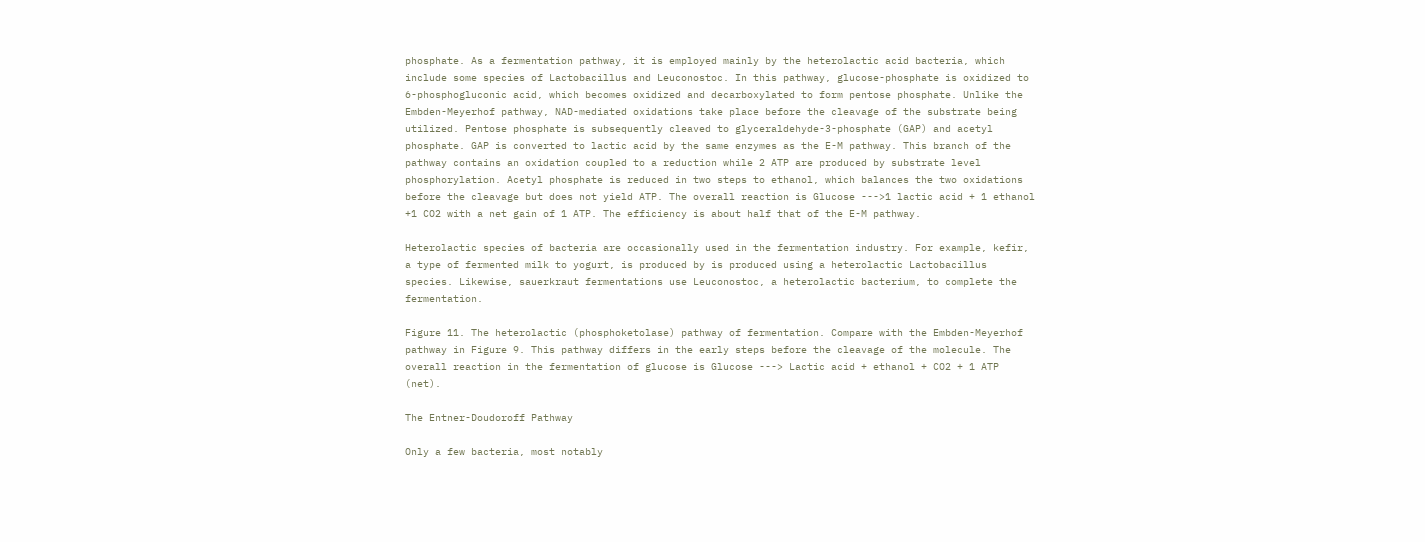phosphate. As a fermentation pathway, it is employed mainly by the heterolactic acid bacteria, which include some species of Lactobacillus and Leuconostoc. In this pathway, glucose-phosphate is oxidized to 6-phosphogluconic acid, which becomes oxidized and decarboxylated to form pentose phosphate. Unlike the Embden-Meyerhof pathway, NAD-mediated oxidations take place before the cleavage of the substrate being utilized. Pentose phosphate is subsequently cleaved to glyceraldehyde-3-phosphate (GAP) and acetyl phosphate. GAP is converted to lactic acid by the same enzymes as the E-M pathway. This branch of the pathway contains an oxidation coupled to a reduction while 2 ATP are produced by substrate level phosphorylation. Acetyl phosphate is reduced in two steps to ethanol, which balances the two oxidations before the cleavage but does not yield ATP. The overall reaction is Glucose --->1 lactic acid + 1 ethanol +1 CO2 with a net gain of 1 ATP. The efficiency is about half that of the E-M pathway.

Heterolactic species of bacteria are occasionally used in the fermentation industry. For example, kefir, a type of fermented milk to yogurt, is produced by is produced using a heterolactic Lactobacillus species. Likewise, sauerkraut fermentations use Leuconostoc, a heterolactic bacterium, to complete the fermentation.

Figure 11. The heterolactic (phosphoketolase) pathway of fermentation. Compare with the Embden-Meyerhof pathway in Figure 9. This pathway differs in the early steps before the cleavage of the molecule. The overall reaction in the fermentation of glucose is Glucose ---> Lactic acid + ethanol + CO2 + 1 ATP (net).

The Entner-Doudoroff Pathway

Only a few bacteria, most notably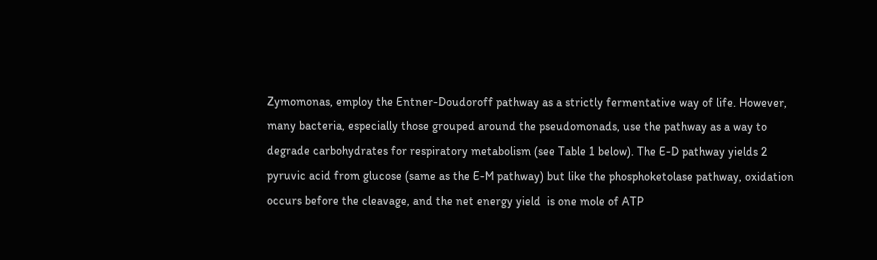Zymomonas, employ the Entner-Doudoroff pathway as a strictly fermentative way of life. However, many bacteria, especially those grouped around the pseudomonads, use the pathway as a way to degrade carbohydrates for respiratory metabolism (see Table 1 below). The E-D pathway yields 2 pyruvic acid from glucose (same as the E-M pathway) but like the phosphoketolase pathway, oxidation occurs before the cleavage, and the net energy yield  is one mole of ATP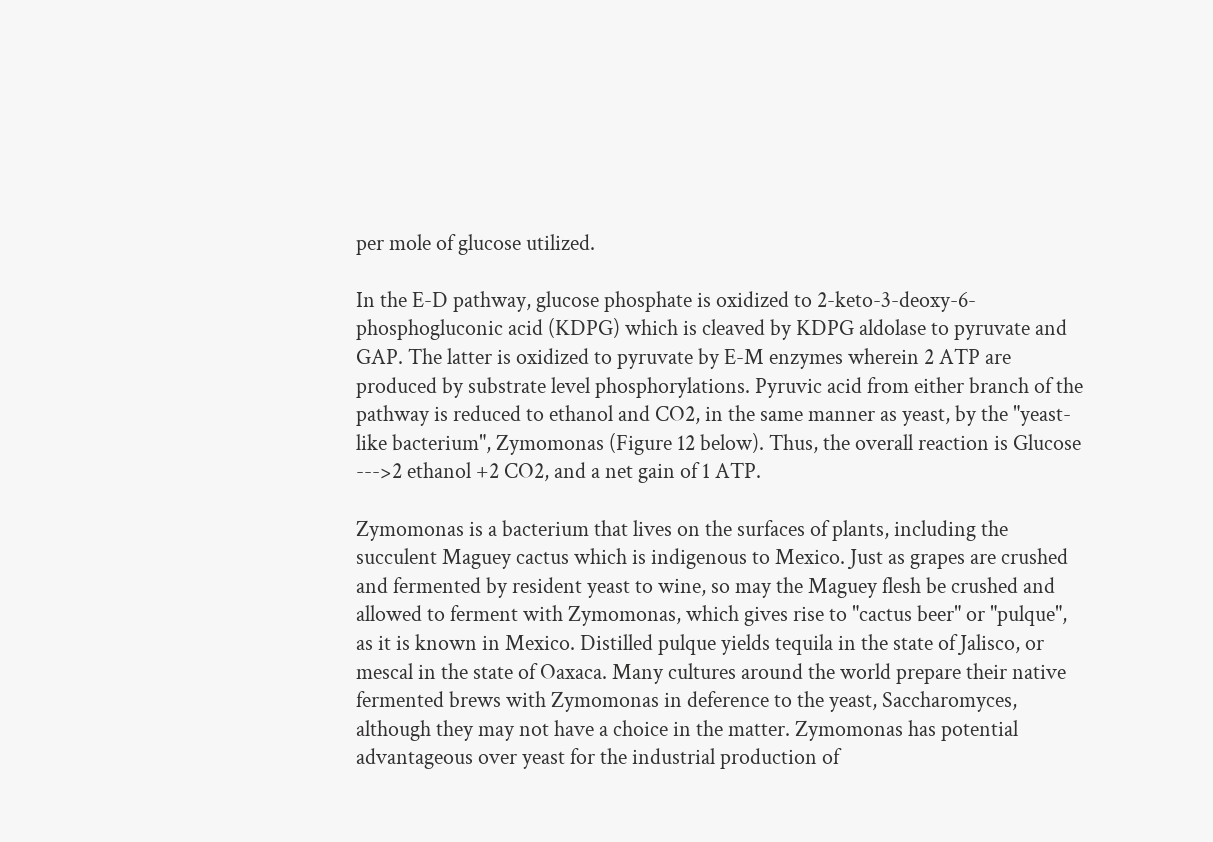per mole of glucose utilized.

In the E-D pathway, glucose phosphate is oxidized to 2-keto-3-deoxy-6-phosphogluconic acid (KDPG) which is cleaved by KDPG aldolase to pyruvate and GAP. The latter is oxidized to pyruvate by E-M enzymes wherein 2 ATP are produced by substrate level phosphorylations. Pyruvic acid from either branch of the pathway is reduced to ethanol and CO2, in the same manner as yeast, by the "yeast-like bacterium", Zymomonas (Figure 12 below). Thus, the overall reaction is Glucose --->2 ethanol +2 CO2, and a net gain of 1 ATP.

Zymomonas is a bacterium that lives on the surfaces of plants, including the succulent Maguey cactus which is indigenous to Mexico. Just as grapes are crushed and fermented by resident yeast to wine, so may the Maguey flesh be crushed and allowed to ferment with Zymomonas, which gives rise to "cactus beer" or "pulque", as it is known in Mexico. Distilled pulque yields tequila in the state of Jalisco, or mescal in the state of Oaxaca. Many cultures around the world prepare their native fermented brews with Zymomonas in deference to the yeast, Saccharomyces, although they may not have a choice in the matter. Zymomonas has potential advantageous over yeast for the industrial production of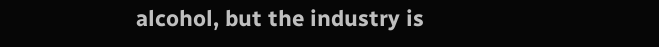alcohol, but the industry is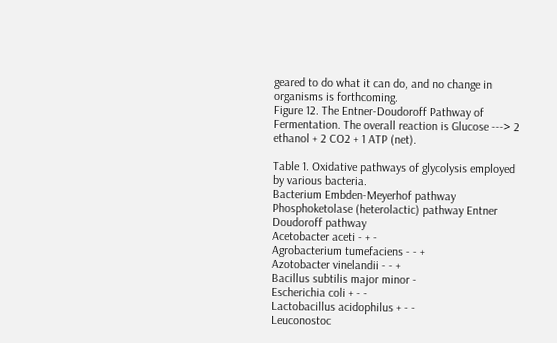geared to do what it can do, and no change in organisms is forthcoming.
Figure 12. The Entner-Doudoroff Pathway of Fermentation. The overall reaction is Glucose ---> 2 ethanol + 2 CO2 + 1 ATP (net).

Table 1. Oxidative pathways of glycolysis employed by various bacteria.
Bacterium Embden-Meyerhof pathway Phosphoketolase (heterolactic) pathway Entner Doudoroff pathway
Acetobacter aceti - + -
Agrobacterium tumefaciens - - +
Azotobacter vinelandii - - +
Bacillus subtilis major minor -
Escherichia coli + - -
Lactobacillus acidophilus + - -
Leuconostoc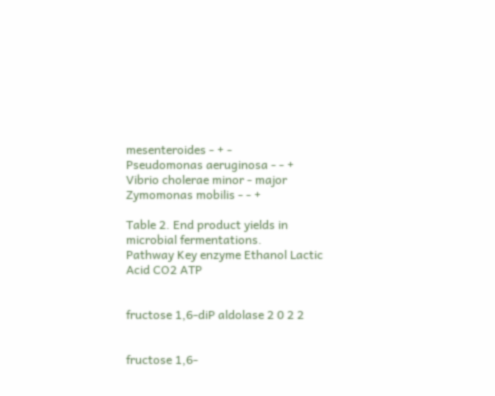mesenteroides - + -
Pseudomonas aeruginosa - - +
Vibrio cholerae minor - major
Zymomonas mobilis - - +

Table 2. End product yields in microbial fermentations.
Pathway Key enzyme Ethanol Lactic Acid CO2 ATP


fructose 1,6-diP aldolase 2 0 2 2


fructose 1,6-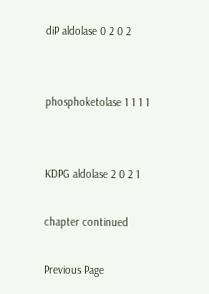diP aldolase 0 2 0 2


phosphoketolase 1 1 1 1


KDPG aldolase 2 0 2 1

chapter continued

Previous Page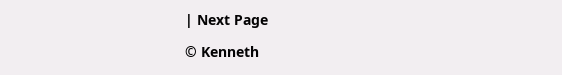| Next Page

© Kenneth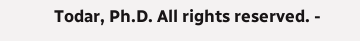Todar, Ph.D. All rights reserved. -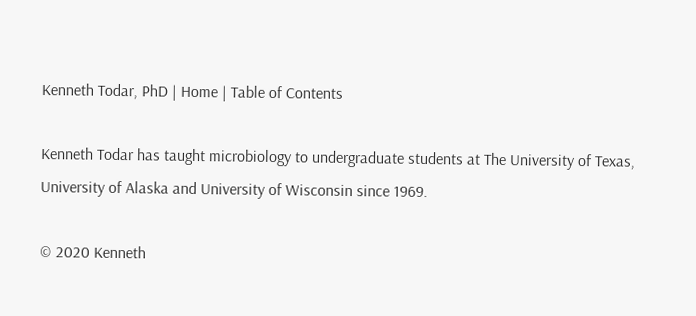Kenneth Todar, PhD | Home | Table of Contents

Kenneth Todar has taught microbiology to undergraduate students at The University of Texas, University of Alaska and University of Wisconsin since 1969.

© 2020 Kenneth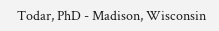Todar, PhD - Madison, Wisconsin